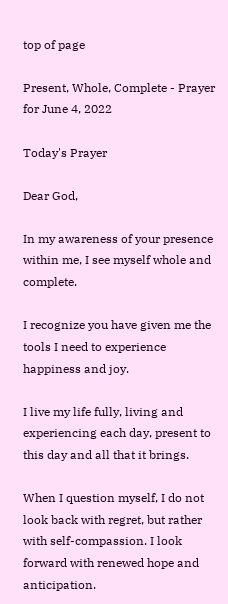top of page

Present, Whole, Complete - Prayer for June 4, 2022

Today's Prayer

Dear God,

In my awareness of your presence within me, I see myself whole and complete.

I recognize you have given me the tools I need to experience happiness and joy.

I live my life fully, living and experiencing each day, present to this day and all that it brings.

When I question myself, I do not look back with regret, but rather with self-compassion. I look forward with renewed hope and anticipation.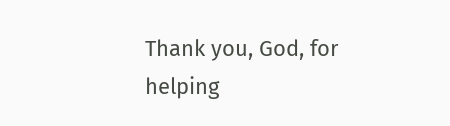Thank you, God, for helping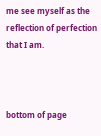me see myself as the reflection of perfection that I am.



bottom of page